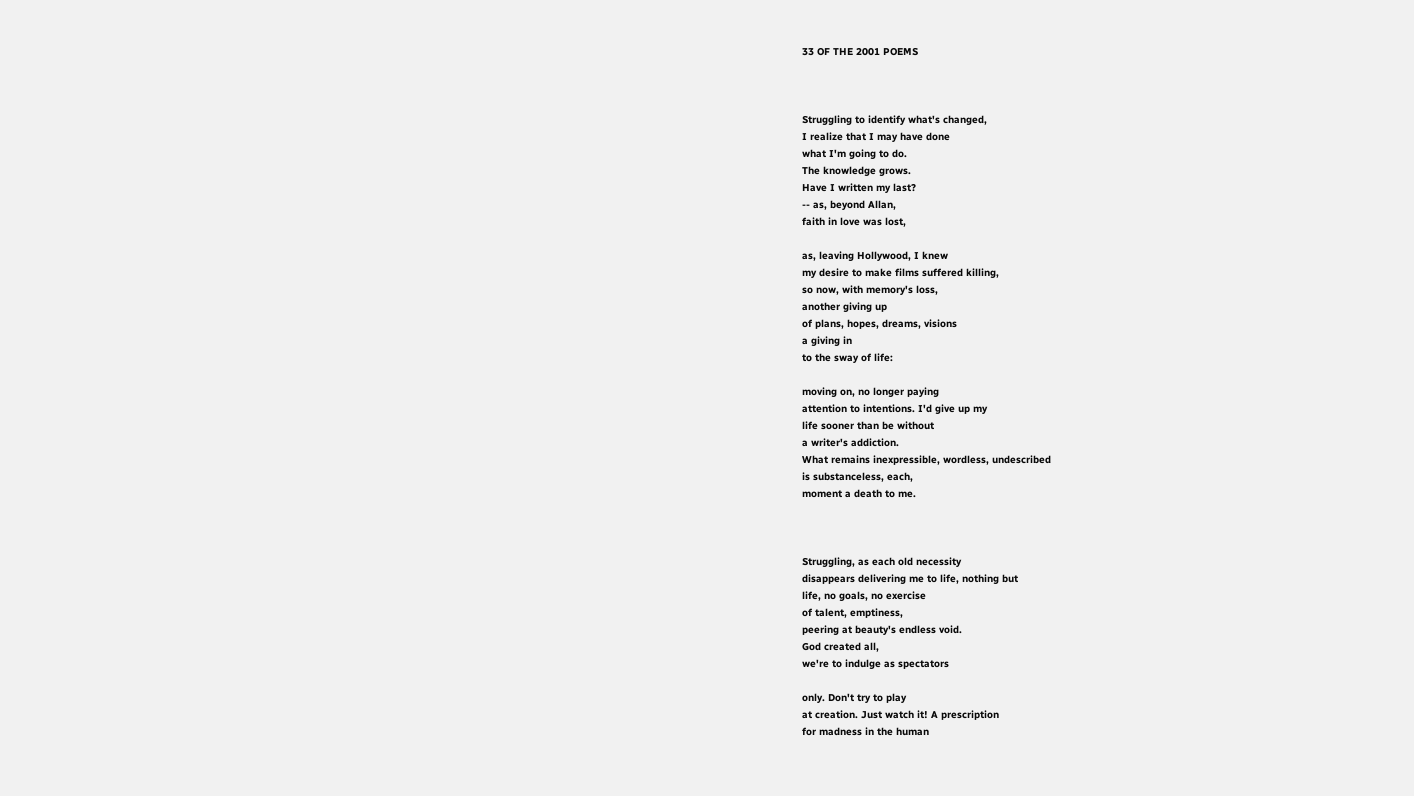33 OF THE 2001 POEMS



Struggling to identify what's changed,
I realize that I may have done
what I'm going to do.
The knowledge grows.
Have I written my last?
-- as, beyond Allan,
faith in love was lost,

as, leaving Hollywood, I knew
my desire to make films suffered killing,
so now, with memory's loss,
another giving up
of plans, hopes, dreams, visions
a giving in
to the sway of life:

moving on, no longer paying
attention to intentions. I'd give up my
life sooner than be without
a writer's addiction.
What remains inexpressible, wordless, undescribed
is substanceless, each,
moment a death to me.



Struggling, as each old necessity
disappears delivering me to life, nothing but
life, no goals, no exercise
of talent, emptiness,
peering at beauty's endless void.
God created all,
we're to indulge as spectators

only. Don't try to play
at creation. Just watch it! A prescription
for madness in the human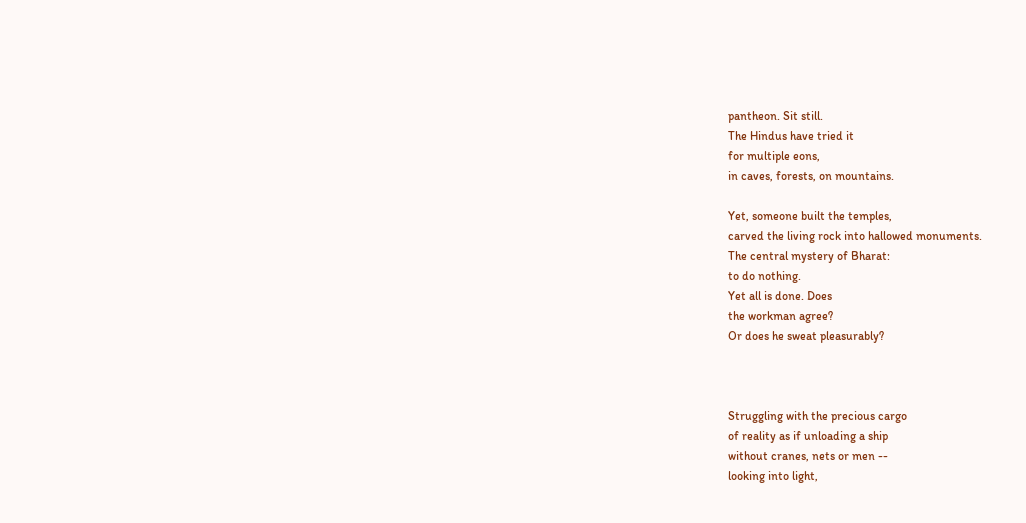pantheon. Sit still.
The Hindus have tried it
for multiple eons,
in caves, forests, on mountains.

Yet, someone built the temples,
carved the living rock into hallowed monuments.
The central mystery of Bharat:
to do nothing.
Yet all is done. Does
the workman agree?
Or does he sweat pleasurably?



Struggling with the precious cargo
of reality as if unloading a ship
without cranes, nets or men --
looking into light,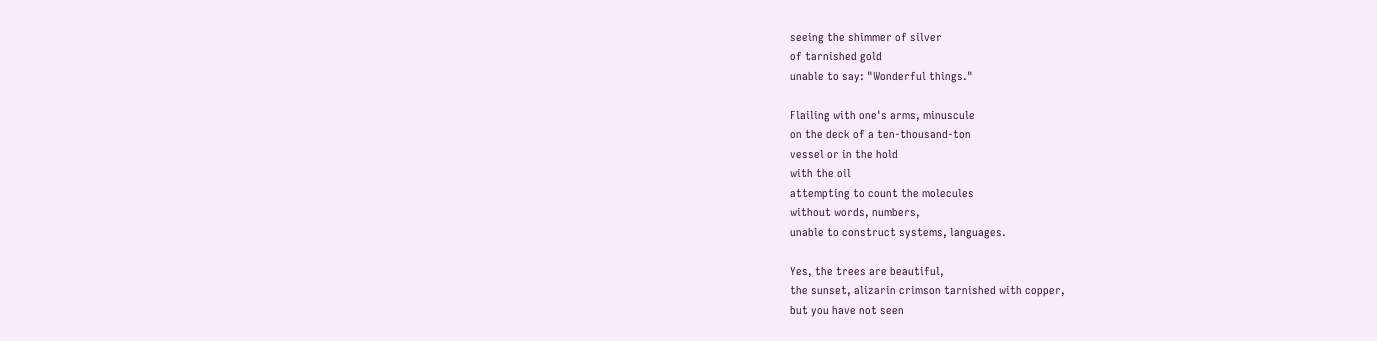seeing the shimmer of silver
of tarnished gold
unable to say: "Wonderful things."

Flailing with one's arms, minuscule
on the deck of a ten-thousand-ton
vessel or in the hold
with the oil
attempting to count the molecules
without words, numbers,
unable to construct systems, languages.

Yes, the trees are beautiful,
the sunset, alizarin crimson tarnished with copper,
but you have not seen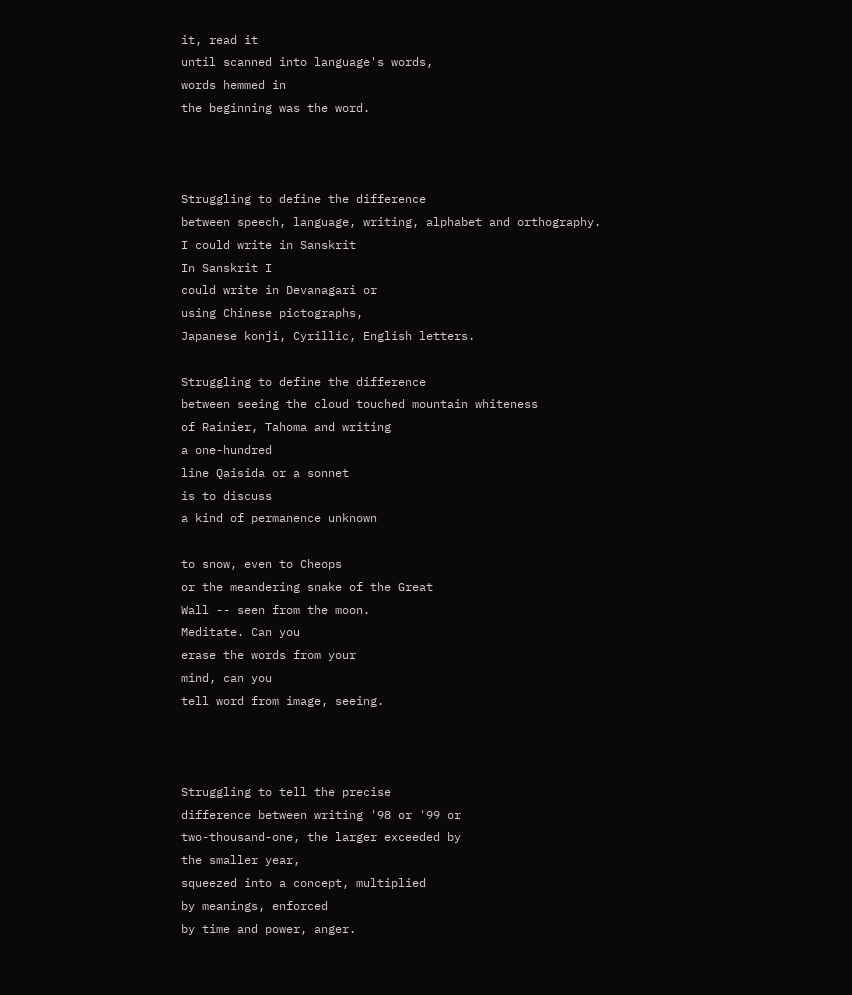it, read it
until scanned into language's words,
words hemmed in
the beginning was the word.



Struggling to define the difference
between speech, language, writing, alphabet and orthography.
I could write in Sanskrit
In Sanskrit I
could write in Devanagari or
using Chinese pictographs,
Japanese konji, Cyrillic, English letters.

Struggling to define the difference
between seeing the cloud touched mountain whiteness
of Rainier, Tahoma and writing
a one-hundred
line Qaisida or a sonnet
is to discuss
a kind of permanence unknown

to snow, even to Cheops
or the meandering snake of the Great
Wall -- seen from the moon.
Meditate. Can you
erase the words from your
mind, can you
tell word from image, seeing.



Struggling to tell the precise
difference between writing '98 or '99 or
two-thousand-one, the larger exceeded by
the smaller year,
squeezed into a concept, multiplied
by meanings, enforced
by time and power, anger.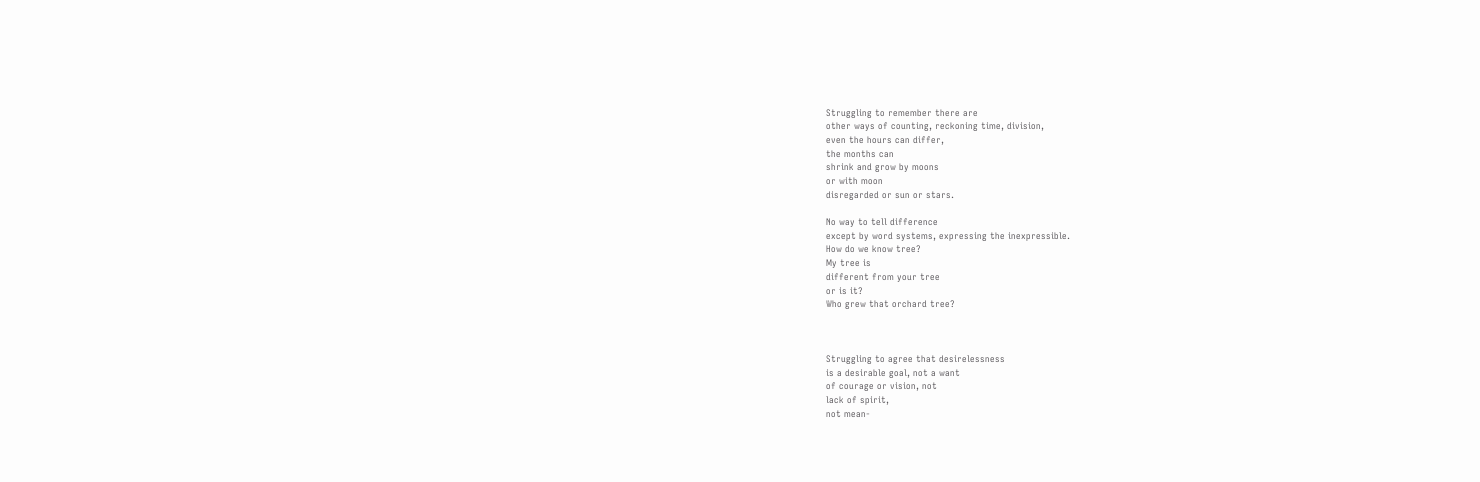Struggling to remember there are
other ways of counting, reckoning time, division,
even the hours can differ,
the months can
shrink and grow by moons
or with moon
disregarded or sun or stars.

No way to tell difference
except by word systems, expressing the inexpressible.
How do we know tree?
My tree is
different from your tree
or is it?
Who grew that orchard tree?



Struggling to agree that desirelessness
is a desirable goal, not a want
of courage or vision, not
lack of spirit,
not mean-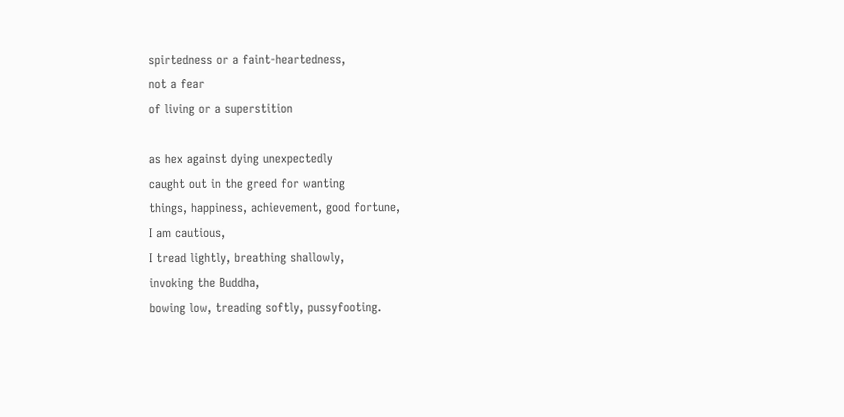spirtedness or a faint-heartedness,
not a fear
of living or a superstition

as hex against dying unexpectedly
caught out in the greed for wanting
things, happiness, achievement, good fortune,
I am cautious,
I tread lightly, breathing shallowly,
invoking the Buddha,
bowing low, treading softly, pussyfooting.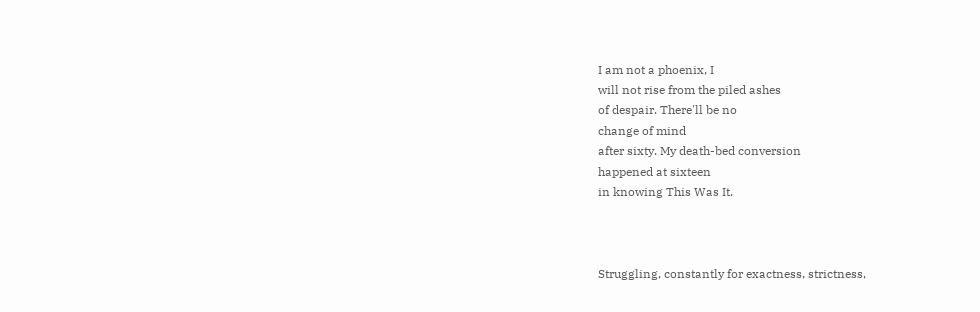I am not a phoenix, I
will not rise from the piled ashes
of despair. There'll be no
change of mind
after sixty. My death-bed conversion
happened at sixteen
in knowing This Was It.



Struggling, constantly for exactness, strictness,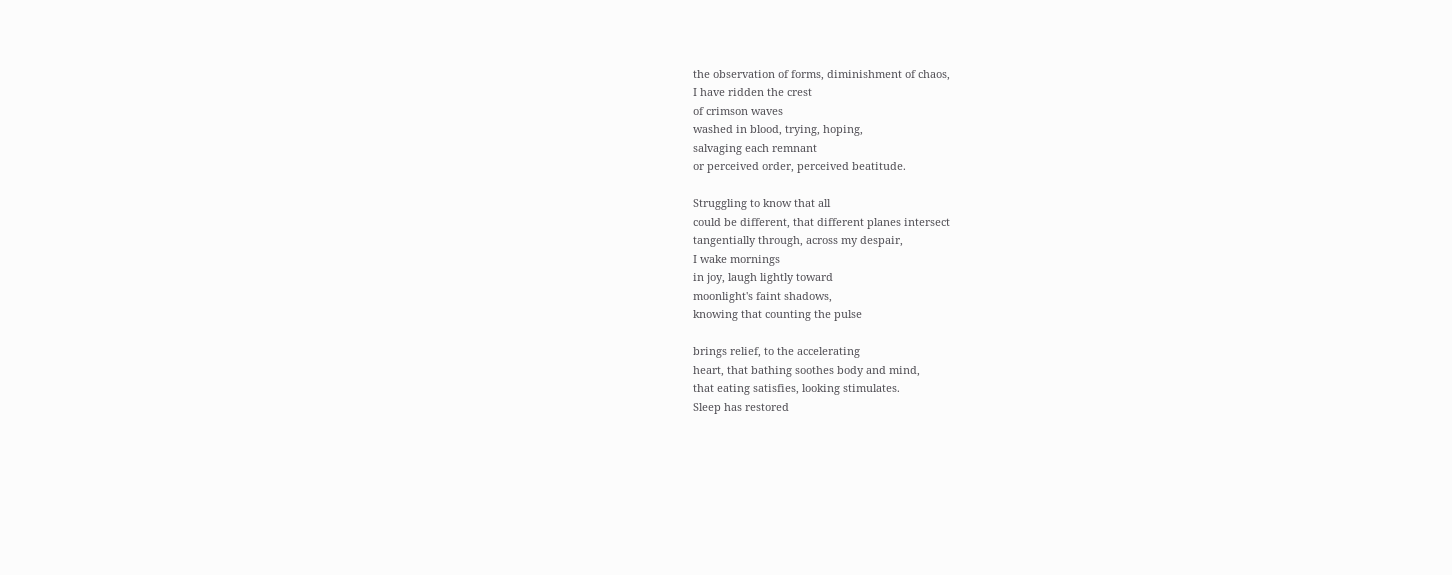the observation of forms, diminishment of chaos,
I have ridden the crest
of crimson waves
washed in blood, trying, hoping,
salvaging each remnant
or perceived order, perceived beatitude.

Struggling to know that all
could be different, that different planes intersect
tangentially through, across my despair,
I wake mornings
in joy, laugh lightly toward
moonlight's faint shadows,
knowing that counting the pulse

brings relief, to the accelerating
heart, that bathing soothes body and mind,
that eating satisfies, looking stimulates.
Sleep has restored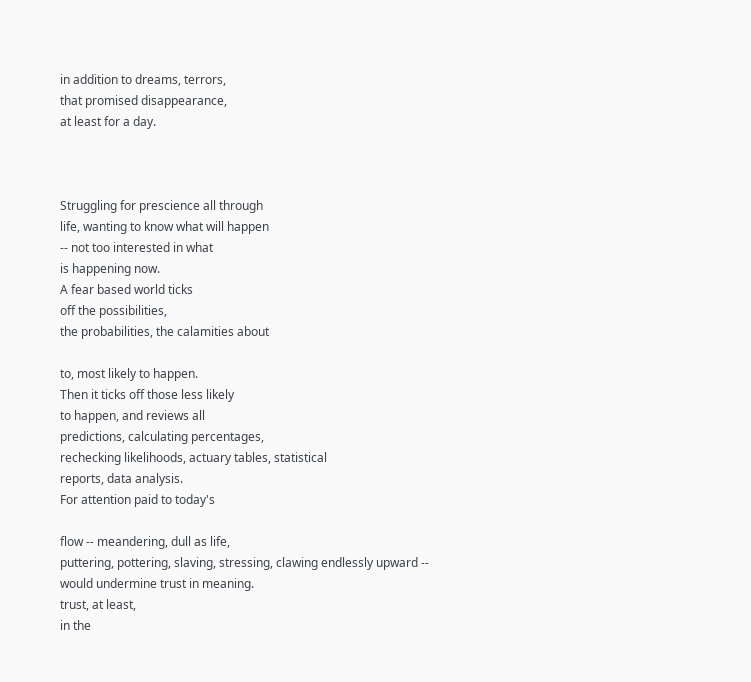in addition to dreams, terrors,
that promised disappearance,
at least for a day.



Struggling for prescience all through
life, wanting to know what will happen
-- not too interested in what
is happening now.
A fear based world ticks
off the possibilities,
the probabilities, the calamities about

to, most likely to happen.
Then it ticks off those less likely
to happen, and reviews all
predictions, calculating percentages,
rechecking likelihoods, actuary tables, statistical
reports, data analysis.
For attention paid to today's

flow -- meandering, dull as life,
puttering, pottering, slaving, stressing, clawing endlessly upward --
would undermine trust in meaning.
trust, at least,
in the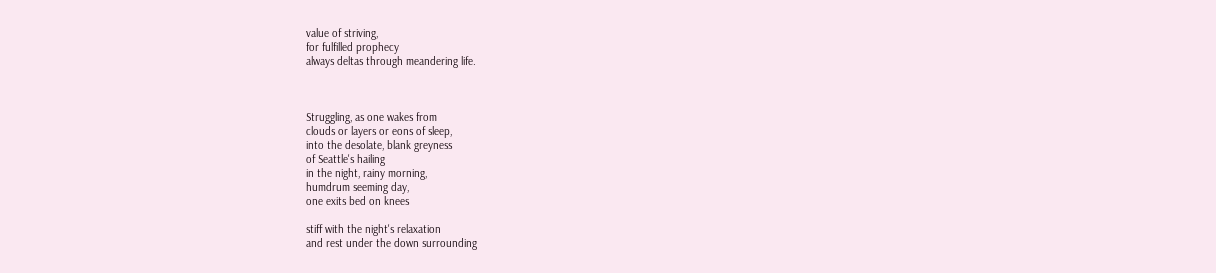value of striving,
for fulfilled prophecy
always deltas through meandering life.



Struggling, as one wakes from
clouds or layers or eons of sleep,
into the desolate, blank greyness
of Seattle's hailing
in the night, rainy morning,
humdrum seeming day,
one exits bed on knees

stiff with the night's relaxation
and rest under the down surrounding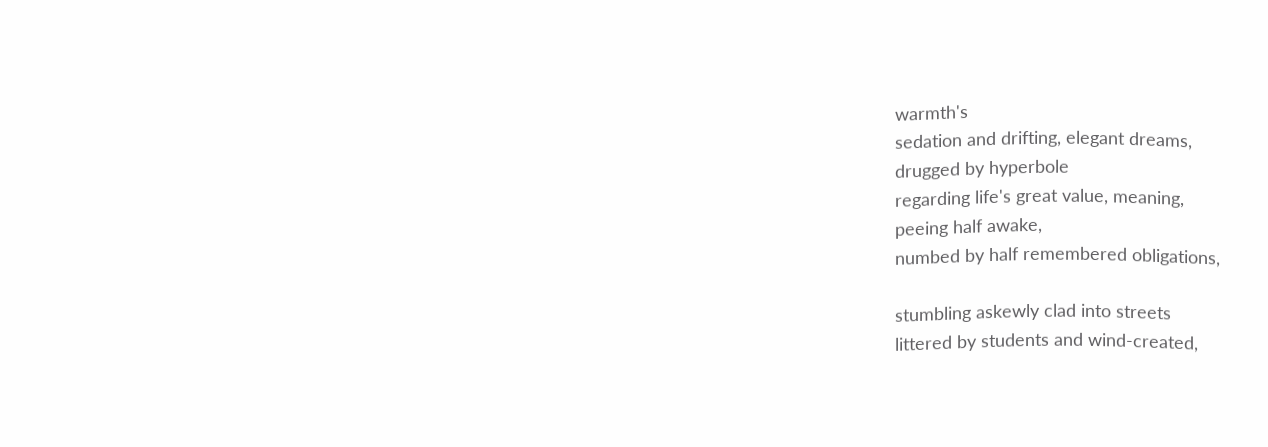warmth's
sedation and drifting, elegant dreams,
drugged by hyperbole
regarding life's great value, meaning,
peeing half awake,
numbed by half remembered obligations,

stumbling askewly clad into streets
littered by students and wind-created,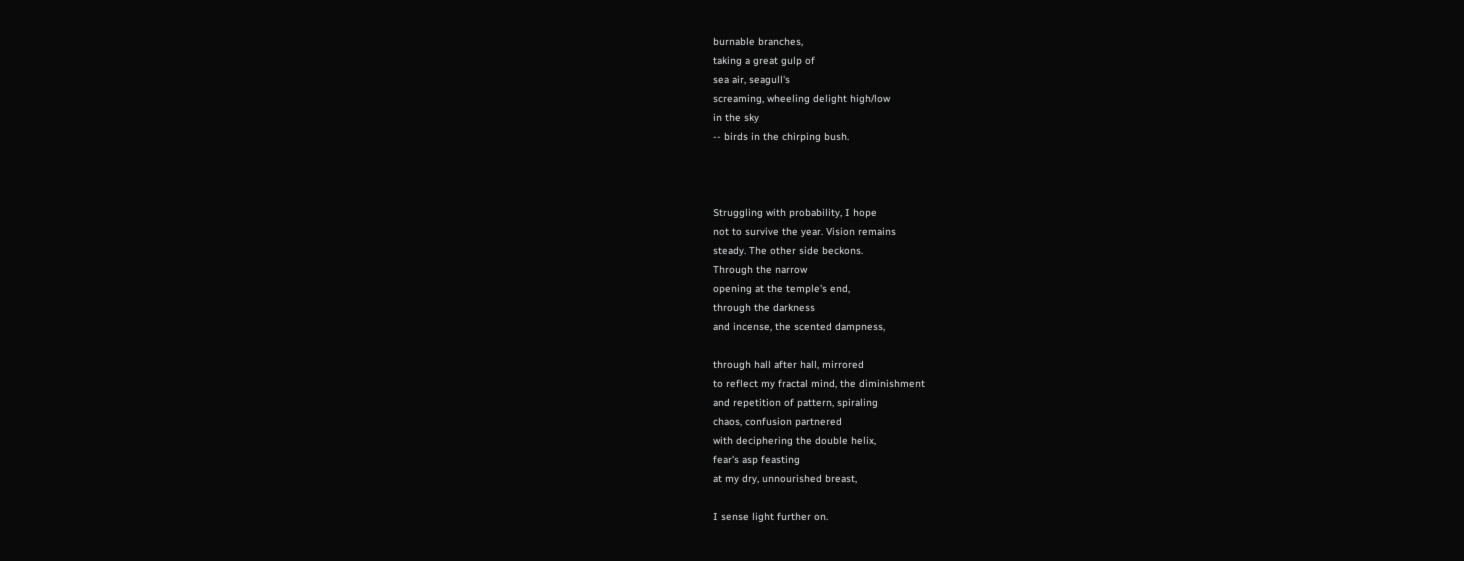burnable branches,
taking a great gulp of
sea air, seagull's
screaming, wheeling delight high/low
in the sky
-- birds in the chirping bush.



Struggling with probability, I hope
not to survive the year. Vision remains
steady. The other side beckons.
Through the narrow
opening at the temple's end,
through the darkness
and incense, the scented dampness,

through hall after hall, mirrored
to reflect my fractal mind, the diminishment
and repetition of pattern, spiraling
chaos, confusion partnered
with deciphering the double helix,
fear's asp feasting
at my dry, unnourished breast,

I sense light further on.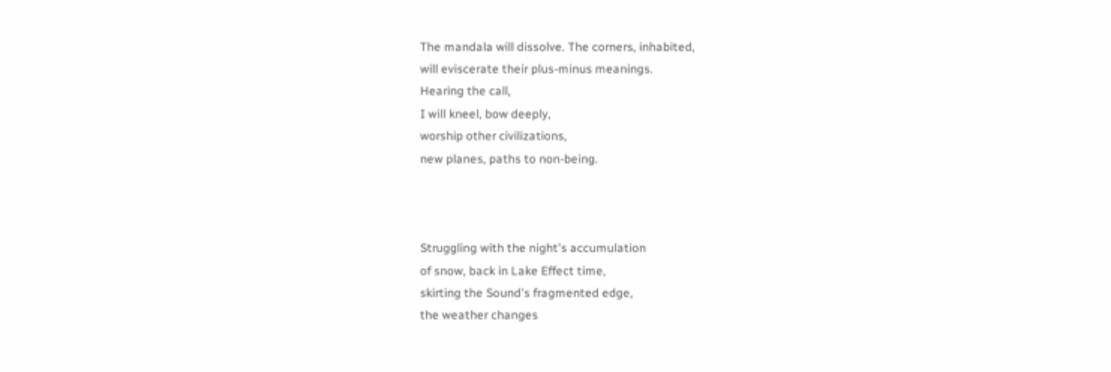The mandala will dissolve. The corners, inhabited,
will eviscerate their plus-minus meanings.
Hearing the call,
I will kneel, bow deeply,
worship other civilizations,
new planes, paths to non-being.



Struggling with the night's accumulation
of snow, back in Lake Effect time,
skirting the Sound's fragmented edge,
the weather changes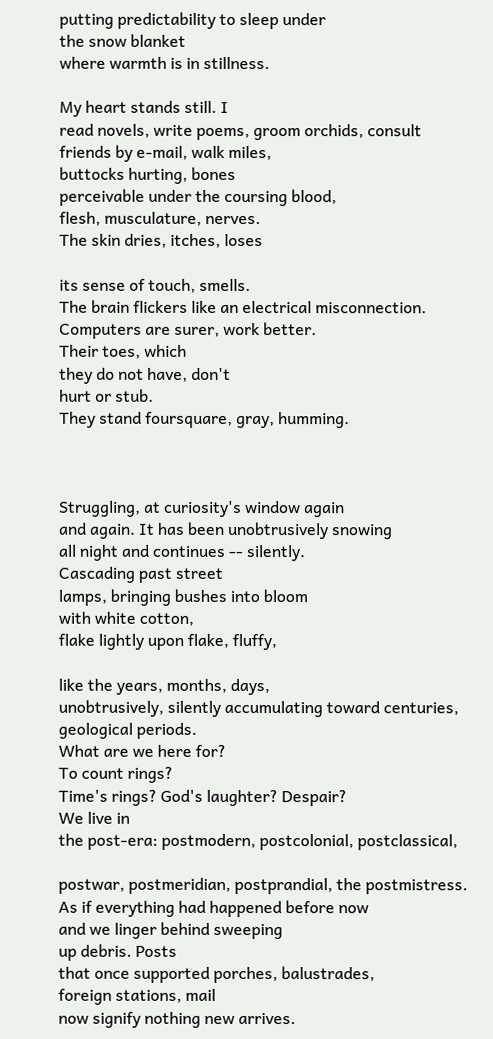putting predictability to sleep under
the snow blanket
where warmth is in stillness.

My heart stands still. I
read novels, write poems, groom orchids, consult
friends by e-mail, walk miles,
buttocks hurting, bones
perceivable under the coursing blood,
flesh, musculature, nerves.
The skin dries, itches, loses

its sense of touch, smells.
The brain flickers like an electrical misconnection.
Computers are surer, work better.
Their toes, which
they do not have, don't
hurt or stub.
They stand foursquare, gray, humming.



Struggling, at curiosity's window again
and again. It has been unobtrusively snowing
all night and continues -- silently.
Cascading past street
lamps, bringing bushes into bloom
with white cotton,
flake lightly upon flake, fluffy,

like the years, months, days,
unobtrusively, silently accumulating toward centuries, geological periods.
What are we here for?
To count rings?
Time's rings? God's laughter? Despair?
We live in
the post-era: postmodern, postcolonial, postclassical,

postwar, postmeridian, postprandial, the postmistress.
As if everything had happened before now
and we linger behind sweeping
up debris. Posts
that once supported porches, balustrades,
foreign stations, mail
now signify nothing new arrives.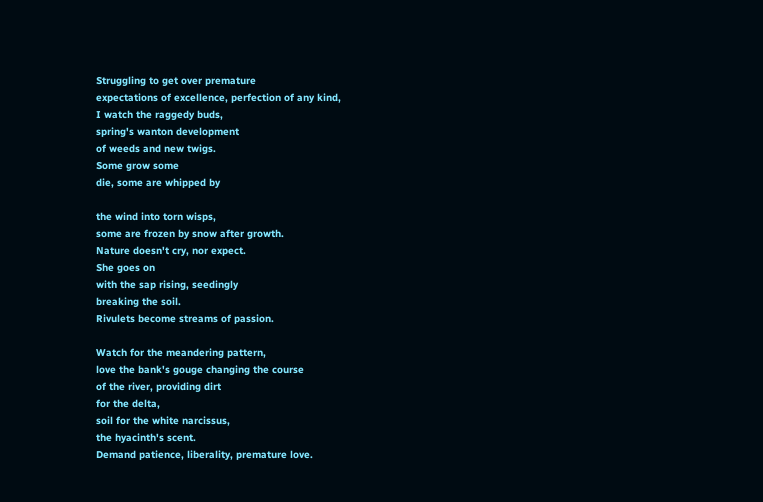Struggling to get over premature
expectations of excellence, perfection of any kind,
I watch the raggedy buds,
spring's wanton development
of weeds and new twigs.
Some grow some
die, some are whipped by

the wind into torn wisps,
some are frozen by snow after growth.
Nature doesn't cry, nor expect.
She goes on
with the sap rising, seedingly
breaking the soil.
Rivulets become streams of passion.

Watch for the meandering pattern,
love the bank's gouge changing the course
of the river, providing dirt
for the delta,
soil for the white narcissus,
the hyacinth's scent.
Demand patience, liberality, premature love.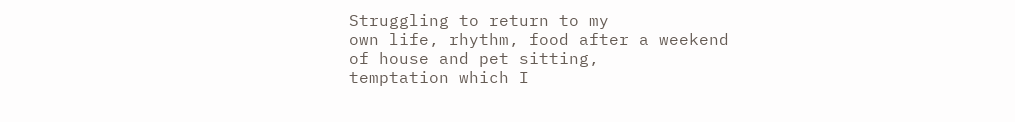Struggling to return to my
own life, rhythm, food after a weekend
of house and pet sitting,
temptation which I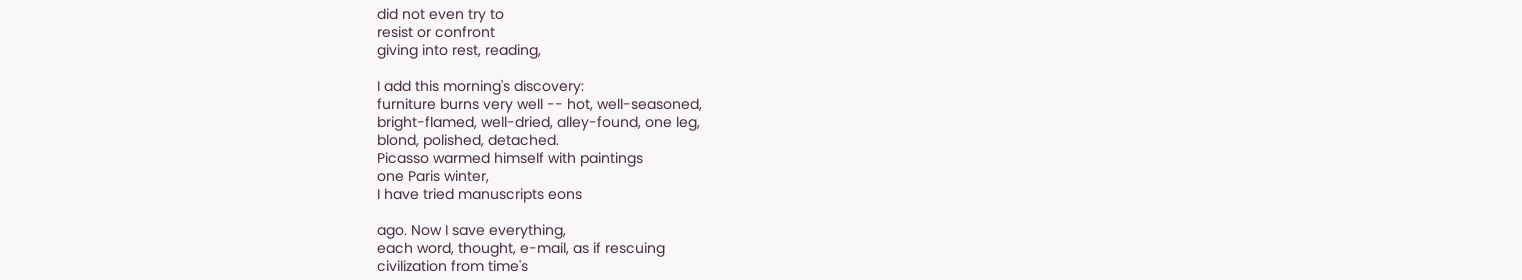did not even try to
resist or confront
giving into rest, reading,

I add this morning's discovery:
furniture burns very well -- hot, well-seasoned,
bright-flamed, well-dried, alley-found, one leg,
blond, polished, detached.
Picasso warmed himself with paintings
one Paris winter,
I have tried manuscripts eons

ago. Now I save everything,
each word, thought, e-mail, as if rescuing
civilization from time's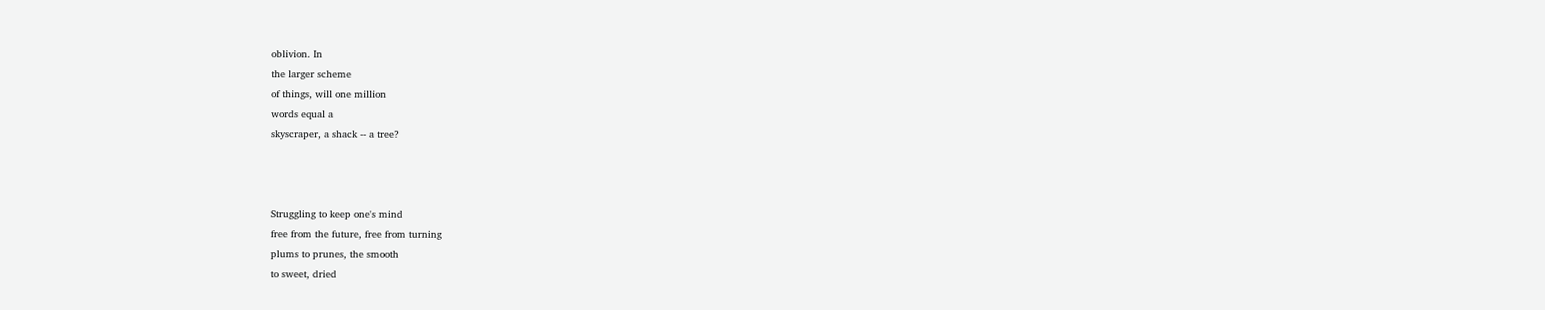oblivion. In
the larger scheme
of things, will one million
words equal a
skyscraper, a shack -- a tree?



Struggling to keep one's mind
free from the future, free from turning
plums to prunes, the smooth
to sweet, dried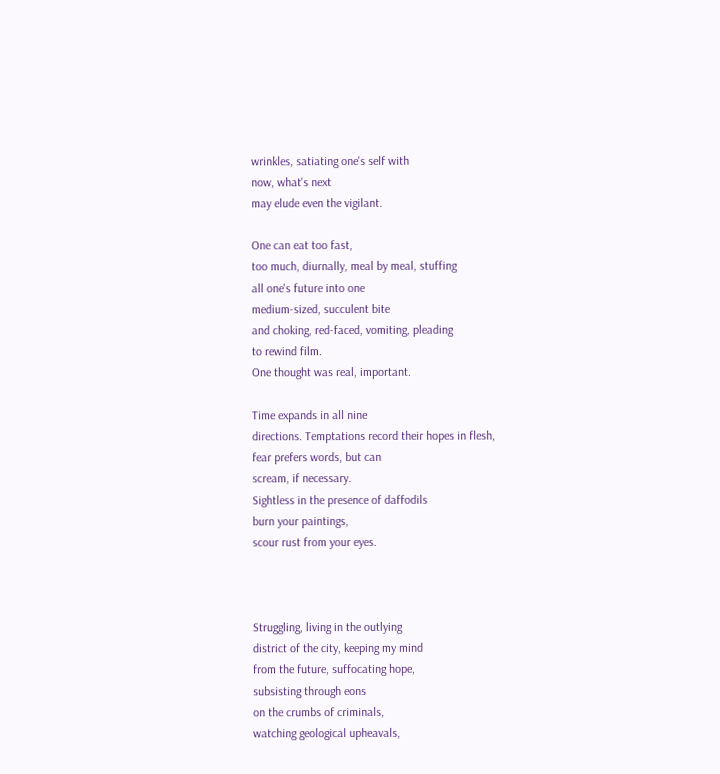wrinkles, satiating one's self with
now, what's next
may elude even the vigilant.

One can eat too fast,
too much, diurnally, meal by meal, stuffing
all one's future into one
medium-sized, succulent bite
and choking, red-faced, vomiting, pleading
to rewind film.
One thought was real, important.

Time expands in all nine
directions. Temptations record their hopes in flesh,
fear prefers words, but can
scream, if necessary.
Sightless in the presence of daffodils
burn your paintings,
scour rust from your eyes.



Struggling, living in the outlying
district of the city, keeping my mind
from the future, suffocating hope,
subsisting through eons
on the crumbs of criminals,
watching geological upheavals,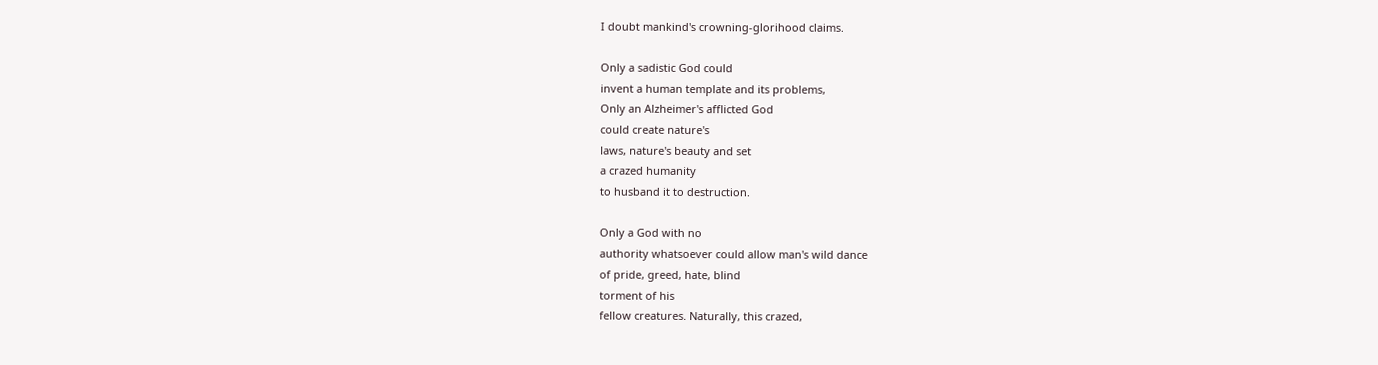I doubt mankind's crowning-glorihood claims.

Only a sadistic God could
invent a human template and its problems,
Only an Alzheimer's afflicted God
could create nature's
laws, nature's beauty and set
a crazed humanity
to husband it to destruction.

Only a God with no
authority whatsoever could allow man's wild dance
of pride, greed, hate, blind
torment of his
fellow creatures. Naturally, this crazed,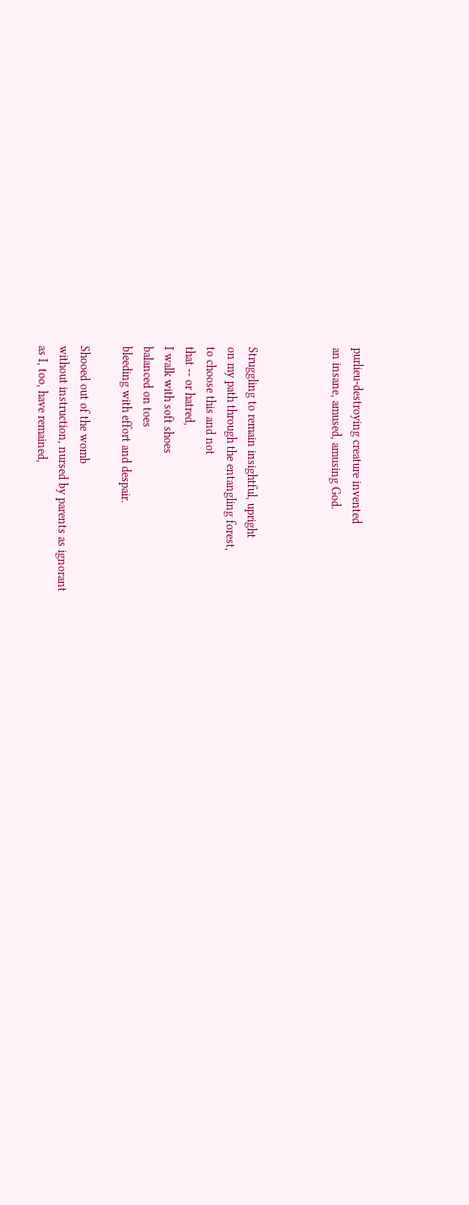purlieu-destroying creature invented
an insane, amused, amusing God.



Struggling to remain insightful, upright
on my path through the entangling forest,
to choose this and not
that -- or hatred,
I walk with soft shoes
balanced on toes
bleeding with effort and despair.

Shooed out of the womb
without instruction, nursed by parents as ignorant
as I, too, have remained,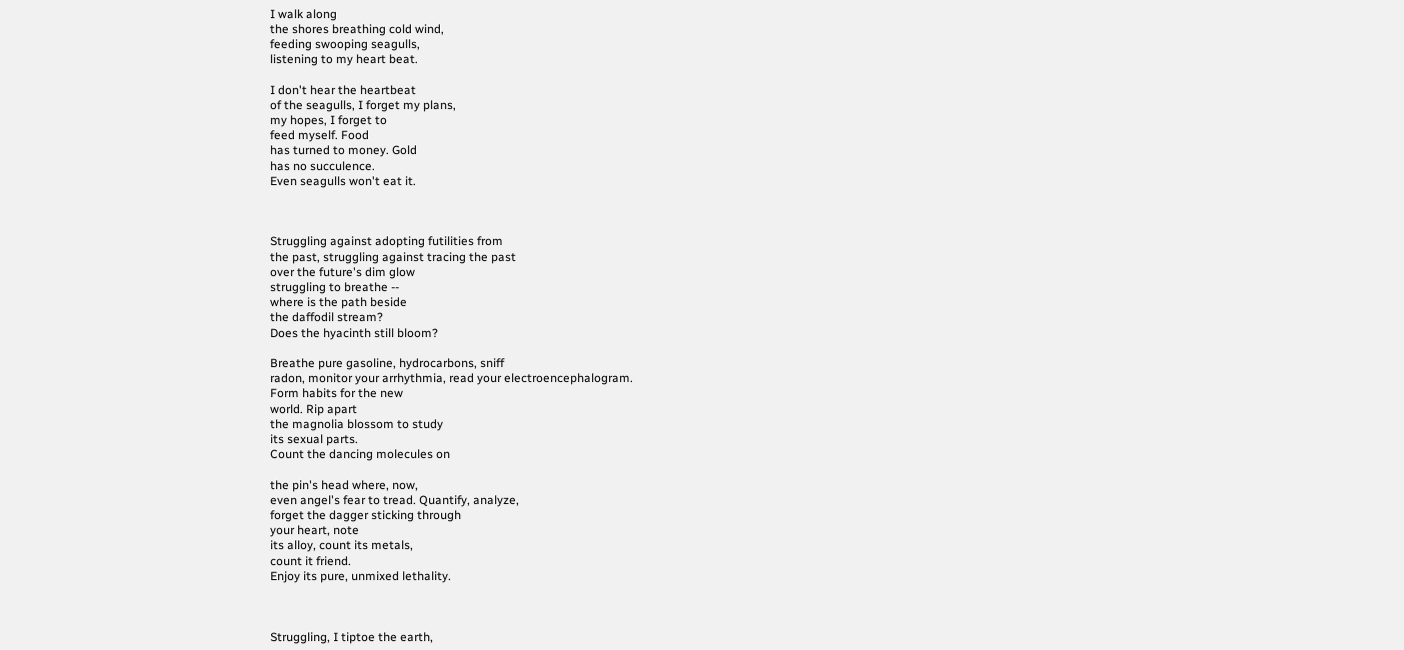I walk along
the shores breathing cold wind,
feeding swooping seagulls,
listening to my heart beat.

I don't hear the heartbeat
of the seagulls, I forget my plans,
my hopes, I forget to
feed myself. Food
has turned to money. Gold
has no succulence.
Even seagulls won't eat it.



Struggling against adopting futilities from
the past, struggling against tracing the past
over the future's dim glow
struggling to breathe --
where is the path beside
the daffodil stream?
Does the hyacinth still bloom?

Breathe pure gasoline, hydrocarbons, sniff
radon, monitor your arrhythmia, read your electroencephalogram.
Form habits for the new
world. Rip apart
the magnolia blossom to study
its sexual parts.
Count the dancing molecules on

the pin's head where, now,
even angel's fear to tread. Quantify, analyze,
forget the dagger sticking through
your heart, note
its alloy, count its metals,
count it friend.
Enjoy its pure, unmixed lethality.



Struggling, I tiptoe the earth,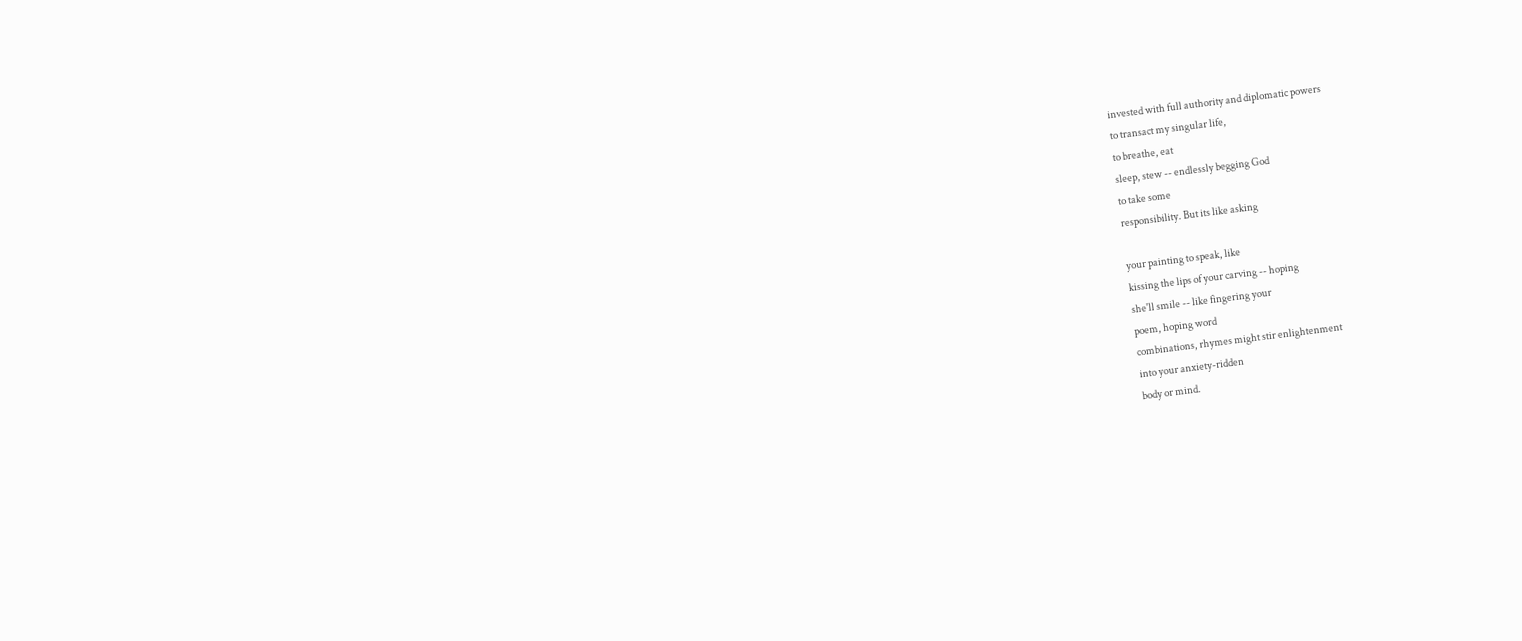invested with full authority and diplomatic powers
to transact my singular life,
to breathe, eat
sleep, stew -- endlessly begging God
to take some
responsibility. But its like asking

your painting to speak, like
kissing the lips of your carving -- hoping
she'll smile -- like fingering your
poem, hoping word
combinations, rhymes might stir enlightenment
into your anxiety-ridden
body or mind.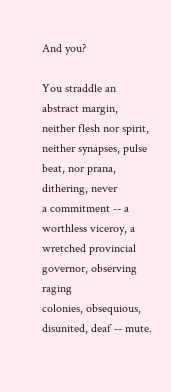And you?

You straddle an abstract margin,
neither flesh nor spirit, neither synapses, pulse
beat, nor prana, dithering, never
a commitment -- a
worthless viceroy, a wretched provincial
governor, observing raging
colonies, obsequious, disunited, deaf -- mute.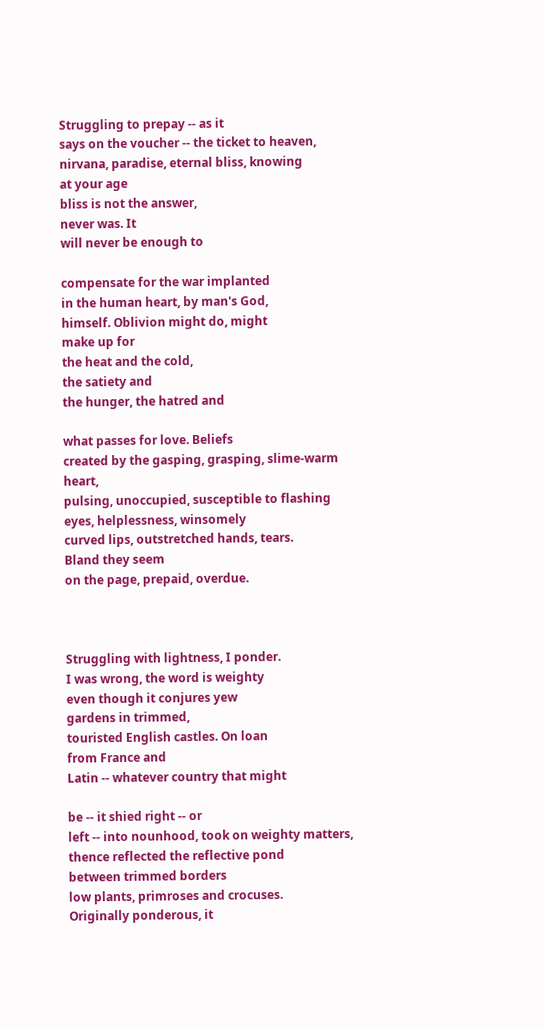Struggling to prepay -- as it
says on the voucher -- the ticket to heaven,
nirvana, paradise, eternal bliss, knowing
at your age
bliss is not the answer,
never was. It
will never be enough to

compensate for the war implanted
in the human heart, by man's God,
himself. Oblivion might do, might
make up for
the heat and the cold,
the satiety and
the hunger, the hatred and

what passes for love. Beliefs
created by the gasping, grasping, slime-warm heart,
pulsing, unoccupied, susceptible to flashing
eyes, helplessness, winsomely
curved lips, outstretched hands, tears.
Bland they seem
on the page, prepaid, overdue.



Struggling with lightness, I ponder.
I was wrong, the word is weighty
even though it conjures yew
gardens in trimmed,
touristed English castles. On loan
from France and
Latin -- whatever country that might

be -- it shied right -- or
left -- into nounhood, took on weighty matters,
thence reflected the reflective pond
between trimmed borders
low plants, primroses and crocuses.
Originally ponderous, it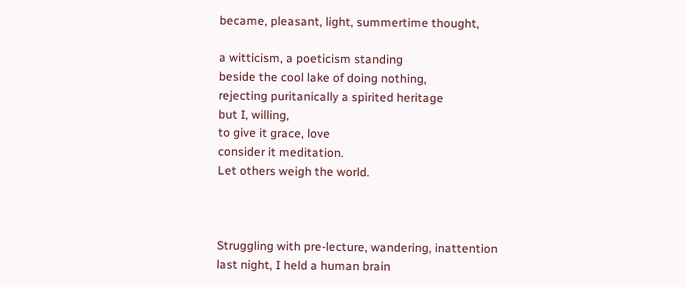became, pleasant, light, summertime thought,

a witticism, a poeticism standing
beside the cool lake of doing nothing,
rejecting puritanically a spirited heritage
but I, willing,
to give it grace, love
consider it meditation.
Let others weigh the world.



Struggling with pre-lecture, wandering, inattention
last night, I held a human brain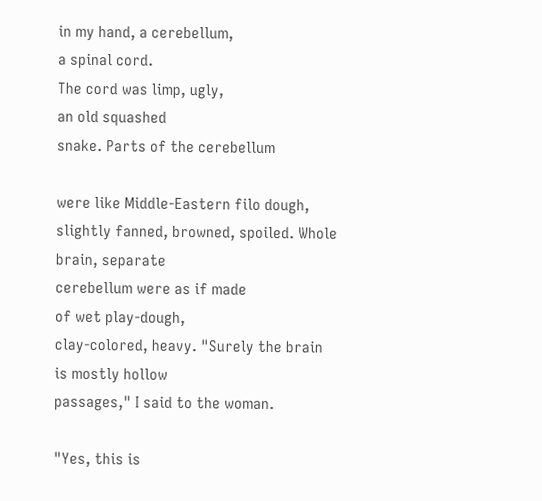in my hand, a cerebellum,
a spinal cord.
The cord was limp, ugly,
an old squashed
snake. Parts of the cerebellum

were like Middle-Eastern filo dough,
slightly fanned, browned, spoiled. Whole brain, separate
cerebellum were as if made
of wet play-dough,
clay-colored, heavy. "Surely the brain
is mostly hollow
passages," I said to the woman.

"Yes, this is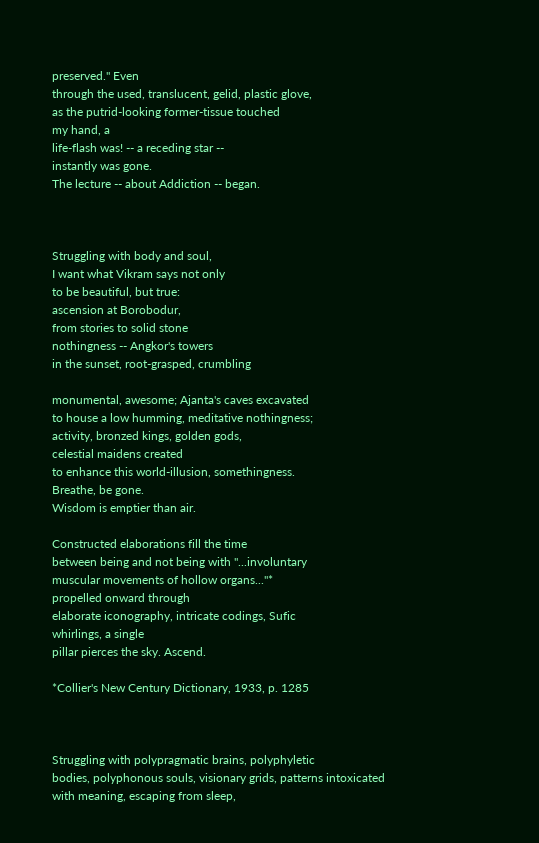preserved." Even
through the used, translucent, gelid, plastic glove,
as the putrid-looking former-tissue touched
my hand, a
life-flash was! -- a receding star --
instantly was gone.
The lecture -- about Addiction -- began.



Struggling with body and soul,
I want what Vikram says not only
to be beautiful, but true:
ascension at Borobodur,
from stories to solid stone
nothingness -- Angkor's towers
in the sunset, root-grasped, crumbling

monumental, awesome; Ajanta's caves excavated
to house a low humming, meditative nothingness;
activity, bronzed kings, golden gods,
celestial maidens created
to enhance this world-illusion, somethingness.
Breathe, be gone.
Wisdom is emptier than air.

Constructed elaborations fill the time
between being and not being with "...involuntary
muscular movements of hollow organs..."*
propelled onward through
elaborate iconography, intricate codings, Sufic
whirlings, a single
pillar pierces the sky. Ascend.

*Collier's New Century Dictionary, 1933, p. 1285



Struggling with polypragmatic brains, polyphyletic
bodies, polyphonous souls, visionary grids, patterns intoxicated
with meaning, escaping from sleep,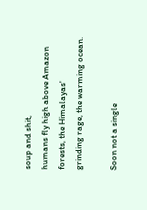soup and shit,
humans fly high above Amazon
forests, the Himalayas'
grinding rage, the warming ocean.

Soon not a single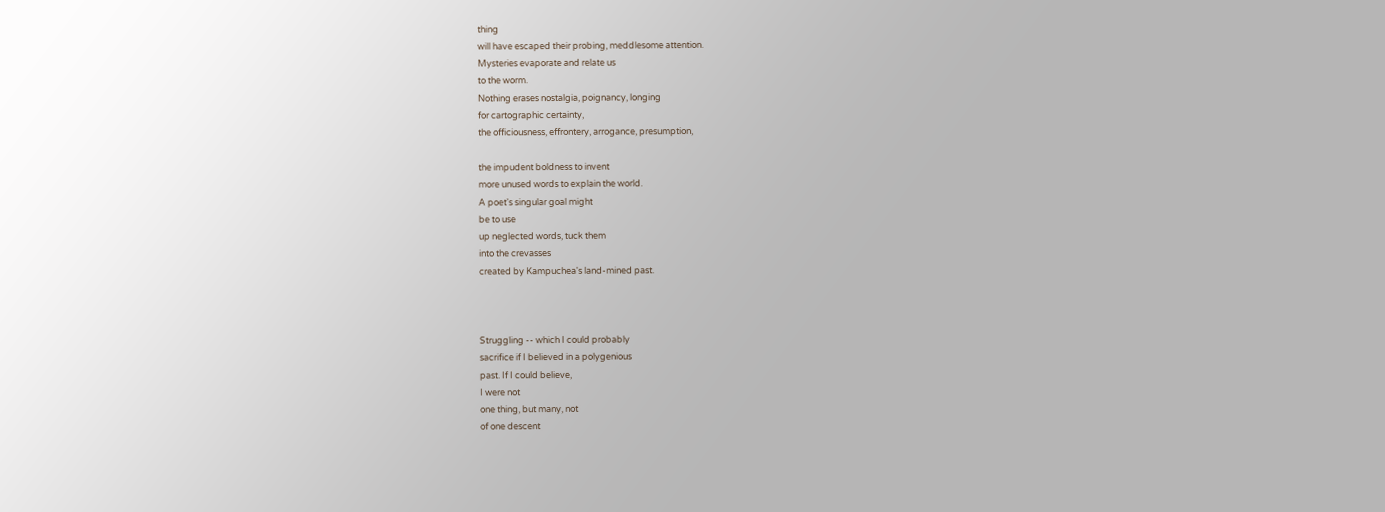thing
will have escaped their probing, meddlesome attention.
Mysteries evaporate and relate us
to the worm.
Nothing erases nostalgia, poignancy, longing
for cartographic certainty,
the officiousness, effrontery, arrogance, presumption,

the impudent boldness to invent
more unused words to explain the world.
A poet's singular goal might
be to use
up neglected words, tuck them
into the crevasses
created by Kampuchea's land-mined past.



Struggling -- which I could probably
sacrifice if I believed in a polygenious
past. If I could believe,
I were not
one thing, but many, not
of one descent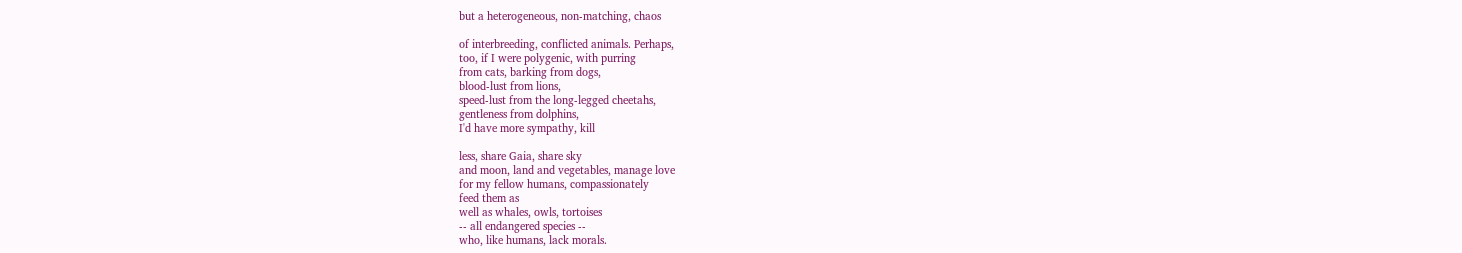but a heterogeneous, non-matching, chaos

of interbreeding, conflicted animals. Perhaps,
too, if I were polygenic, with purring
from cats, barking from dogs,
blood-lust from lions,
speed-lust from the long-legged cheetahs,
gentleness from dolphins,
I'd have more sympathy, kill

less, share Gaia, share sky
and moon, land and vegetables, manage love
for my fellow humans, compassionately
feed them as
well as whales, owls, tortoises
-- all endangered species --
who, like humans, lack morals.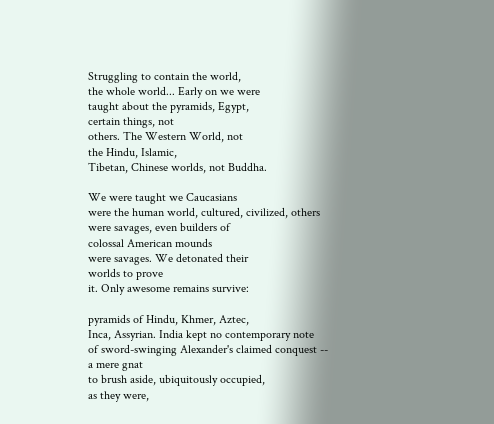Struggling to contain the world,
the whole world... Early on we were
taught about the pyramids, Egypt,
certain things, not
others. The Western World, not
the Hindu, Islamic,
Tibetan, Chinese worlds, not Buddha.

We were taught we Caucasians
were the human world, cultured, civilized, others
were savages, even builders of
colossal American mounds
were savages. We detonated their
worlds to prove
it. Only awesome remains survive:

pyramids of Hindu, Khmer, Aztec,
Inca, Assyrian. India kept no contemporary note
of sword-swinging Alexander's claimed conquest --
a mere gnat
to brush aside, ubiquitously occupied,
as they were,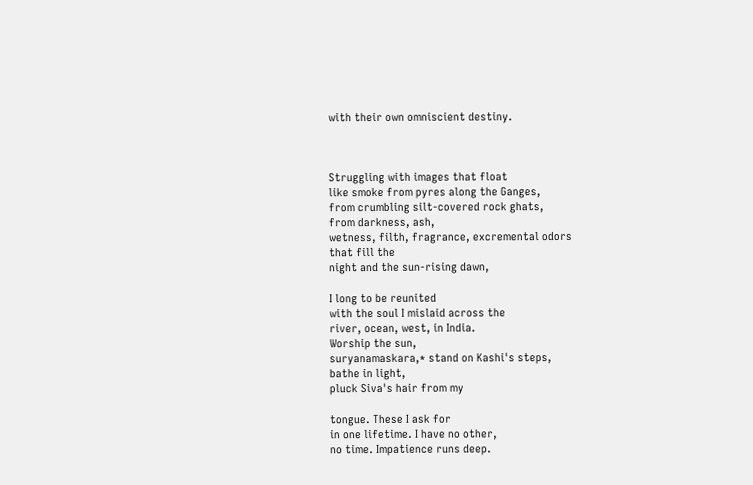with their own omniscient destiny.



Struggling with images that float
like smoke from pyres along the Ganges,
from crumbling silt-covered rock ghats,
from darkness, ash,
wetness, filth, fragrance, excremental odors
that fill the
night and the sun-rising dawn,

I long to be reunited
with the soul I mislaid across the
river, ocean, west, in India.
Worship the sun,
suryanamaskara,* stand on Kashi's steps,
bathe in light,
pluck Siva's hair from my

tongue. These I ask for
in one lifetime. I have no other,
no time. Impatience runs deep.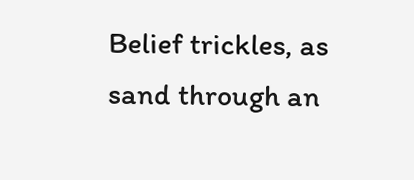Belief trickles, as
sand through an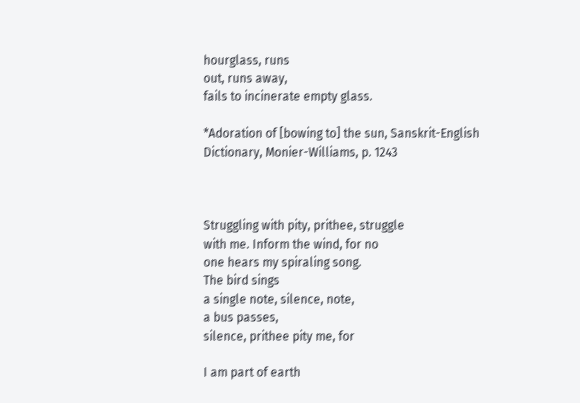hourglass, runs
out, runs away,
fails to incinerate empty glass.

*Adoration of [bowing to] the sun, Sanskrit-English Dictionary, Monier-Williams, p. 1243



Struggling with pity, prithee, struggle
with me. Inform the wind, for no
one hears my spiraling song.
The bird sings
a single note, silence, note,
a bus passes,
silence, prithee pity me, for

I am part of earth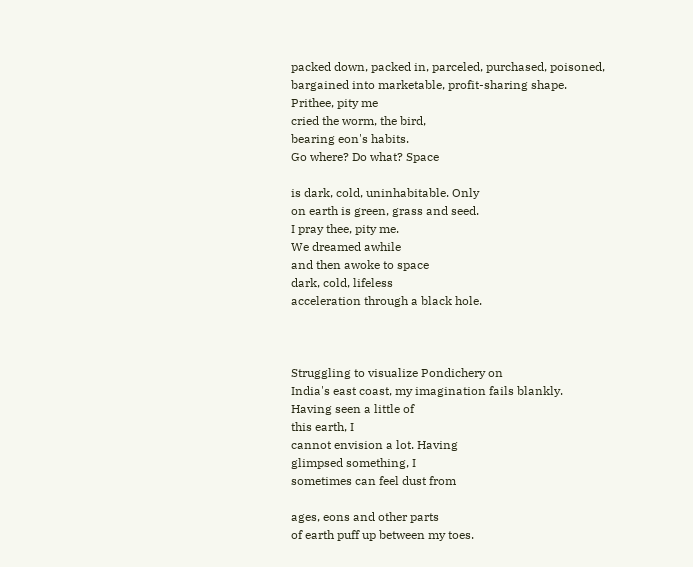packed down, packed in, parceled, purchased, poisoned,
bargained into marketable, profit-sharing shape.
Prithee, pity me
cried the worm, the bird,
bearing eon's habits.
Go where? Do what? Space

is dark, cold, uninhabitable. Only
on earth is green, grass and seed.
I pray thee, pity me.
We dreamed awhile
and then awoke to space
dark, cold, lifeless
acceleration through a black hole.



Struggling to visualize Pondichery on
India's east coast, my imagination fails blankly.
Having seen a little of
this earth, I
cannot envision a lot. Having
glimpsed something, I
sometimes can feel dust from

ages, eons and other parts
of earth puff up between my toes.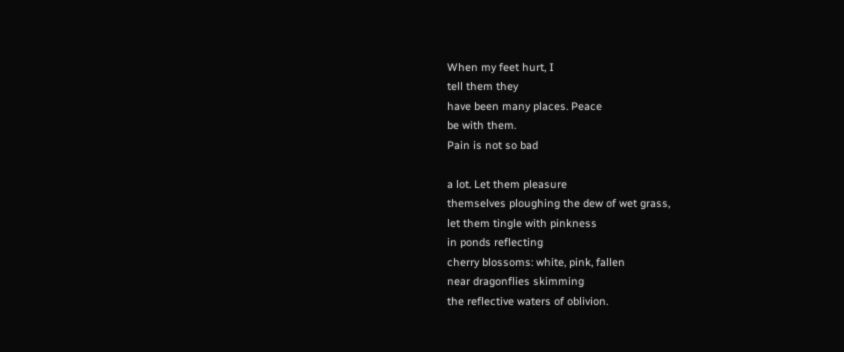When my feet hurt, I
tell them they
have been many places. Peace
be with them.
Pain is not so bad

a lot. Let them pleasure
themselves ploughing the dew of wet grass,
let them tingle with pinkness
in ponds reflecting
cherry blossoms: white, pink, fallen
near dragonflies skimming
the reflective waters of oblivion.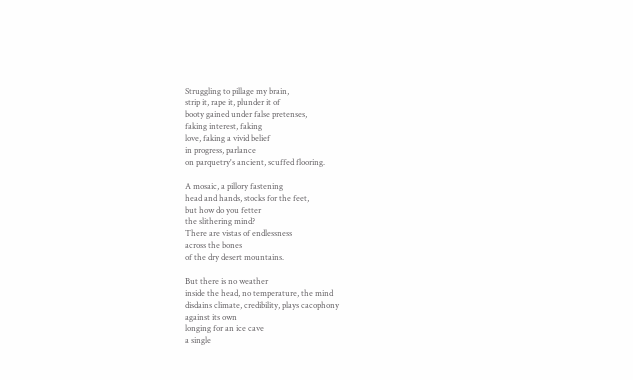Struggling to pillage my brain,
strip it, rape it, plunder it of
booty gained under false pretenses,
faking interest, faking
love, faking a vivid belief
in progress, parlance
on parquetry's ancient, scuffed flooring.

A mosaic, a pillory fastening
head and hands, stocks for the feet,
but how do you fetter
the slithering mind?
There are vistas of endlessness
across the bones
of the dry desert mountains.

But there is no weather
inside the head, no temperature, the mind
disdains climate, credibility, plays cacophony
against its own
longing for an ice cave
a single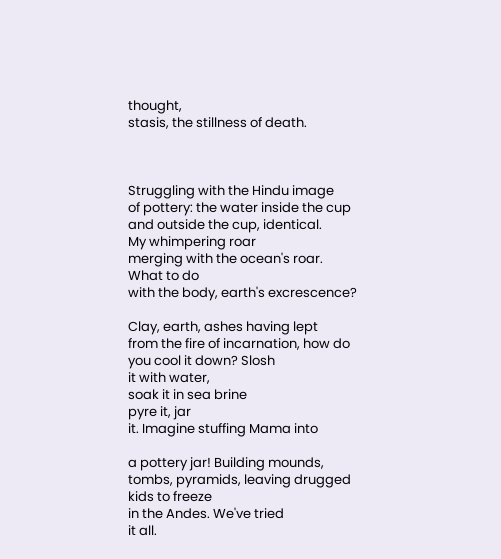thought,
stasis, the stillness of death.



Struggling with the Hindu image
of pottery: the water inside the cup
and outside the cup, identical.
My whimpering roar
merging with the ocean's roar.
What to do
with the body, earth's excrescence?

Clay, earth, ashes having lept
from the fire of incarnation, how do
you cool it down? Slosh
it with water,
soak it in sea brine
pyre it, jar
it. Imagine stuffing Mama into

a pottery jar! Building mounds,
tombs, pyramids, leaving drugged kids to freeze
in the Andes. We've tried
it all.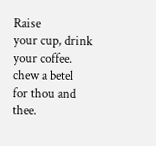Raise
your cup, drink your coffee.
chew a betel
for thou and thee.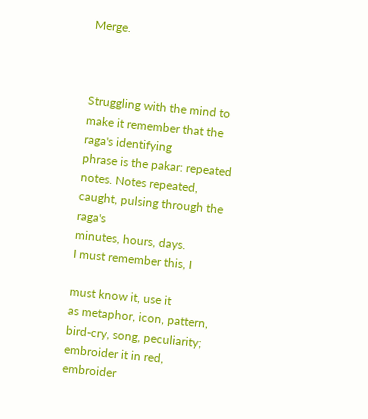Merge.



Struggling with the mind to
make it remember that the raga's identifying
phrase is the pakar: repeated
notes. Notes repeated,
caught, pulsing through the raga's
minutes, hours, days.
I must remember this, I

must know it, use it
as metaphor, icon, pattern, bird-cry, song, peculiarity;
embroider it in red, embroider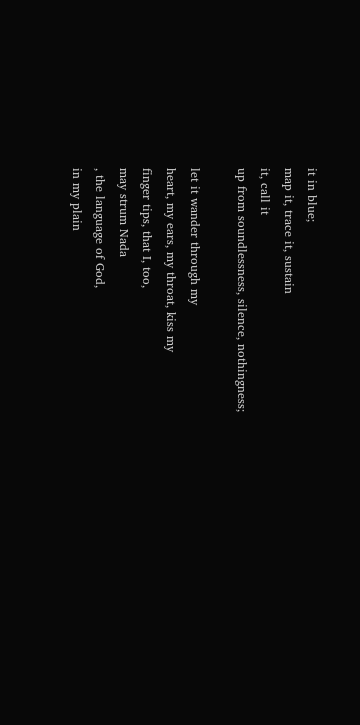it in blue;
map it, trace it, sustain
it, call it
up from soundlessness, silence, nothingness;

let it wander through my
heart, my ears, my throat, kiss my
finger tips, that I, too,
may strum Nada
, the language of God,
in my plain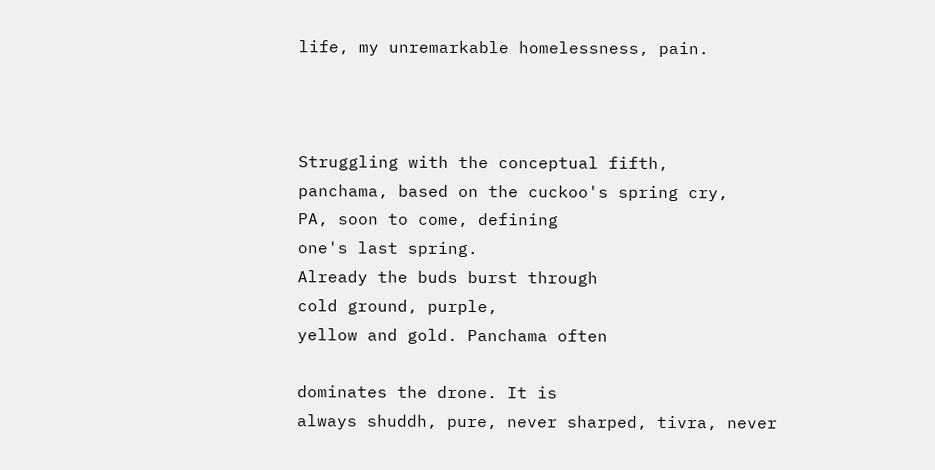life, my unremarkable homelessness, pain.



Struggling with the conceptual fifth,
panchama, based on the cuckoo's spring cry,
PA, soon to come, defining
one's last spring.
Already the buds burst through
cold ground, purple,
yellow and gold. Panchama often

dominates the drone. It is
always shuddh, pure, never sharped, tivra, never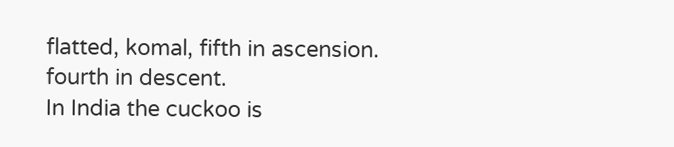flatted, komal, fifth in ascension.
fourth in descent.
In India the cuckoo is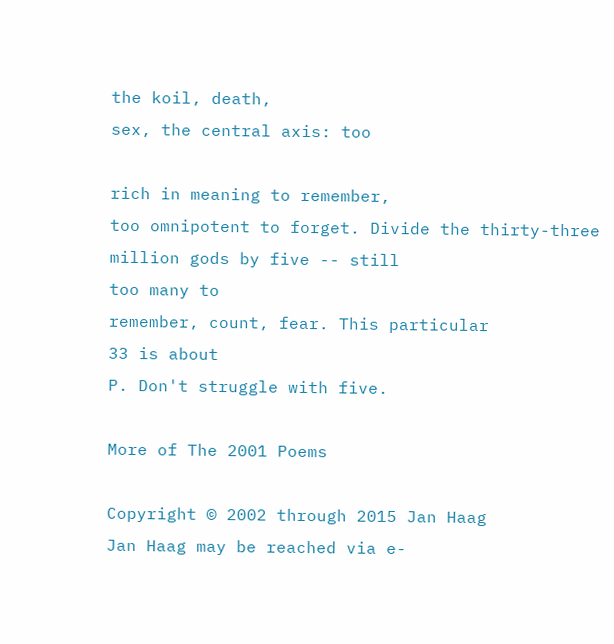the koil, death,
sex, the central axis: too

rich in meaning to remember,
too omnipotent to forget. Divide the thirty-three
million gods by five -- still
too many to
remember, count, fear. This particular
33 is about
P. Don't struggle with five.

More of The 2001 Poems

Copyright © 2002 through 2015 Jan Haag
Jan Haag may be reached via e-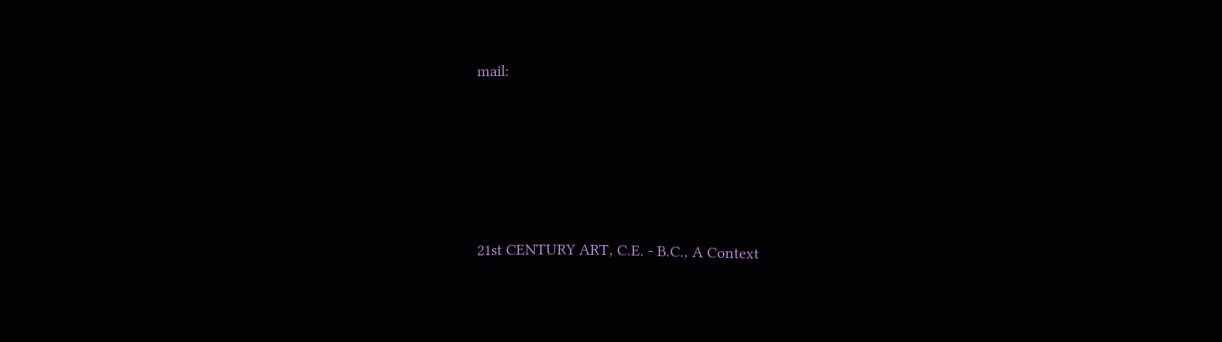mail:






21st CENTURY ART, C.E. - B.C., A Context